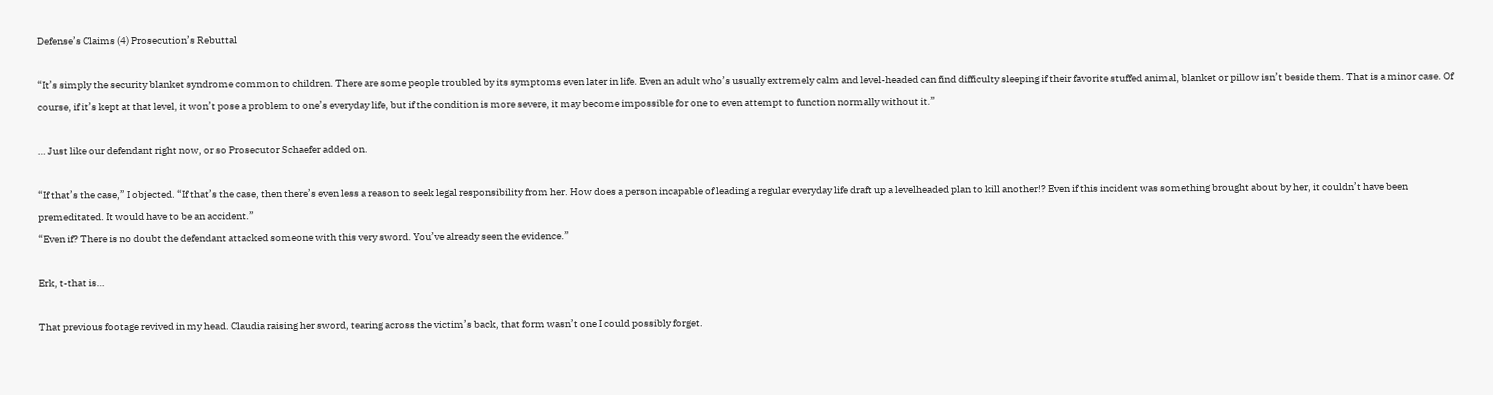Defense’s Claims (4) Prosecution’s Rebuttal

“It’s simply the security blanket syndrome common to children. There are some people troubled by its symptoms even later in life. Even an adult who’s usually extremely calm and level-headed can find difficulty sleeping if their favorite stuffed animal, blanket or pillow isn’t beside them. That is a minor case. Of course, if it’s kept at that level, it won’t pose a problem to one’s everyday life, but if the condition is more severe, it may become impossible for one to even attempt to function normally without it.”

… Just like our defendant right now, or so Prosecutor Schaefer added on.

“If that’s the case,” I objected. “If that’s the case, then there’s even less a reason to seek legal responsibility from her. How does a person incapable of leading a regular everyday life draft up a levelheaded plan to kill another!? Even if this incident was something brought about by her, it couldn’t have been premeditated. It would have to be an accident.”
“Even if? There is no doubt the defendant attacked someone with this very sword. You’ve already seen the evidence.”

Erk, t-that is…

That previous footage revived in my head. Claudia raising her sword, tearing across the victim’s back, that form wasn’t one I could possibly forget.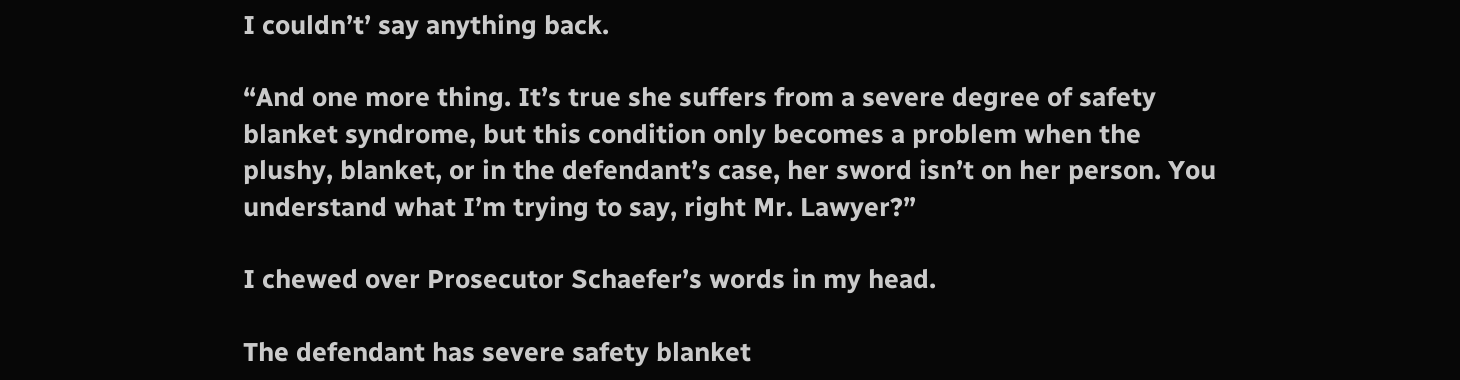I couldn’t’ say anything back.

“And one more thing. It’s true she suffers from a severe degree of safety blanket syndrome, but this condition only becomes a problem when the plushy, blanket, or in the defendant’s case, her sword isn’t on her person. You understand what I’m trying to say, right Mr. Lawyer?”

I chewed over Prosecutor Schaefer’s words in my head.

The defendant has severe safety blanket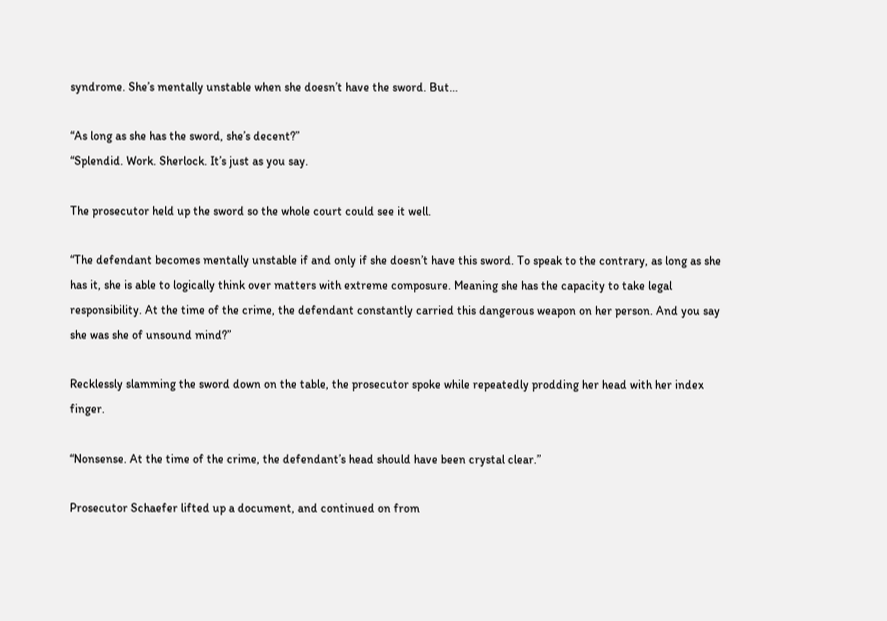syndrome. She’s mentally unstable when she doesn’t have the sword. But…

“As long as she has the sword, she’s decent?”
“Splendid. Work. Sherlock. It’s just as you say.

The prosecutor held up the sword so the whole court could see it well.

“The defendant becomes mentally unstable if and only if she doesn’t have this sword. To speak to the contrary, as long as she has it, she is able to logically think over matters with extreme composure. Meaning she has the capacity to take legal responsibility. At the time of the crime, the defendant constantly carried this dangerous weapon on her person. And you say she was she of unsound mind?”

Recklessly slamming the sword down on the table, the prosecutor spoke while repeatedly prodding her head with her index finger.

“Nonsense. At the time of the crime, the defendant’s head should have been crystal clear.”

Prosecutor Schaefer lifted up a document, and continued on from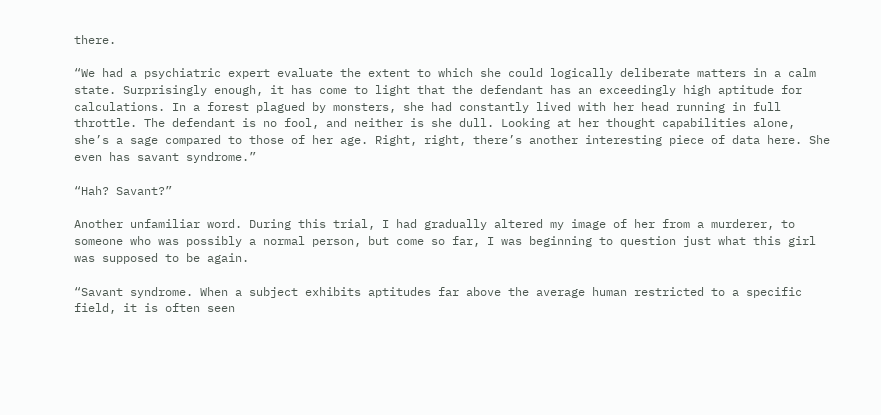there.

“We had a psychiatric expert evaluate the extent to which she could logically deliberate matters in a calm state. Surprisingly enough, it has come to light that the defendant has an exceedingly high aptitude for calculations. In a forest plagued by monsters, she had constantly lived with her head running in full throttle. The defendant is no fool, and neither is she dull. Looking at her thought capabilities alone, she’s a sage compared to those of her age. Right, right, there’s another interesting piece of data here. She even has savant syndrome.”

“Hah? Savant?”

Another unfamiliar word. During this trial, I had gradually altered my image of her from a murderer, to someone who was possibly a normal person, but come so far, I was beginning to question just what this girl was supposed to be again.

“Savant syndrome. When a subject exhibits aptitudes far above the average human restricted to a specific field, it is often seen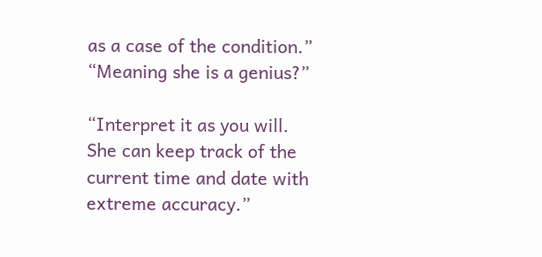as a case of the condition.”
“Meaning she is a genius?”

“Interpret it as you will. She can keep track of the current time and date with extreme accuracy.”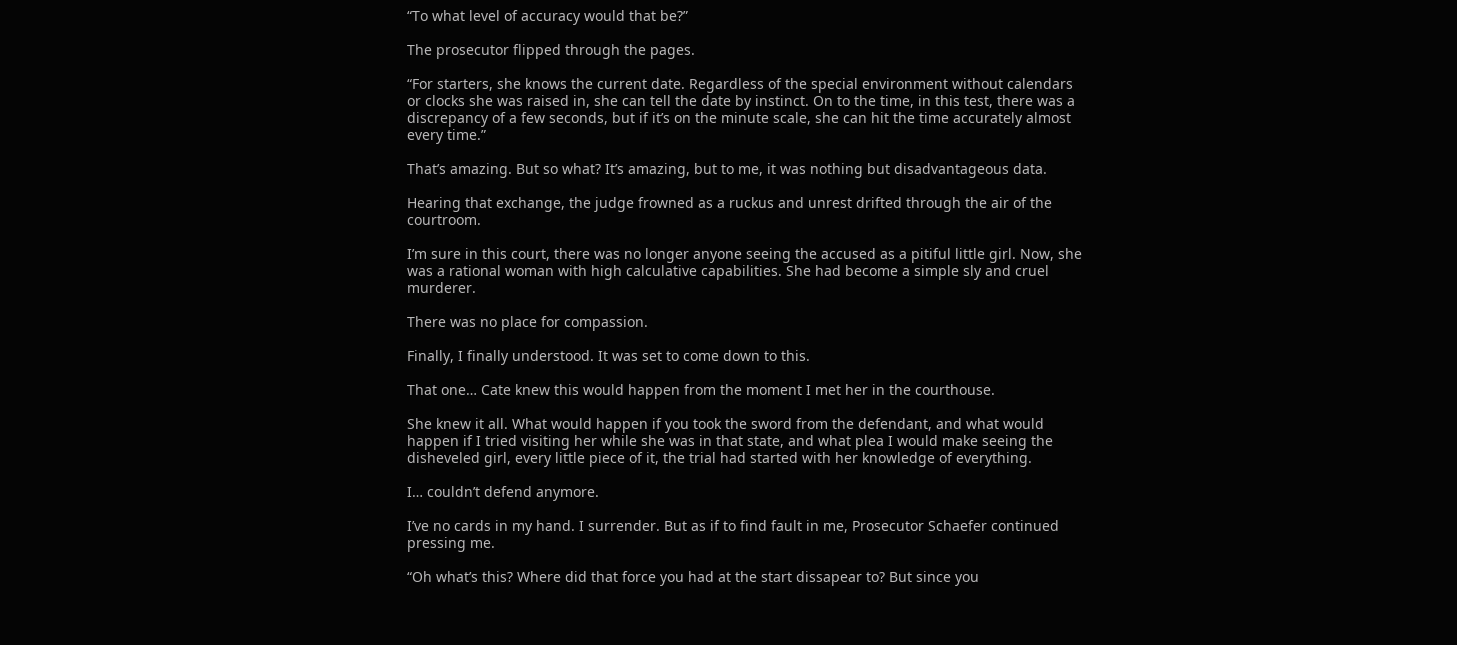“To what level of accuracy would that be?”

The prosecutor flipped through the pages.

“For starters, she knows the current date. Regardless of the special environment without calendars or clocks she was raised in, she can tell the date by instinct. On to the time, in this test, there was a discrepancy of a few seconds, but if it’s on the minute scale, she can hit the time accurately almost every time.”

That’s amazing. But so what? It’s amazing, but to me, it was nothing but disadvantageous data.

Hearing that exchange, the judge frowned as a ruckus and unrest drifted through the air of the courtroom.

I’m sure in this court, there was no longer anyone seeing the accused as a pitiful little girl. Now, she was a rational woman with high calculative capabilities. She had become a simple sly and cruel murderer.

There was no place for compassion.

Finally, I finally understood. It was set to come down to this.

That one… Cate knew this would happen from the moment I met her in the courthouse.

She knew it all. What would happen if you took the sword from the defendant, and what would happen if I tried visiting her while she was in that state, and what plea I would make seeing the disheveled girl, every little piece of it, the trial had started with her knowledge of everything.

I… couldn’t defend anymore.

I’ve no cards in my hand. I surrender. But as if to find fault in me, Prosecutor Schaefer continued pressing me.

“Oh what’s this? Where did that force you had at the start dissapear to? But since you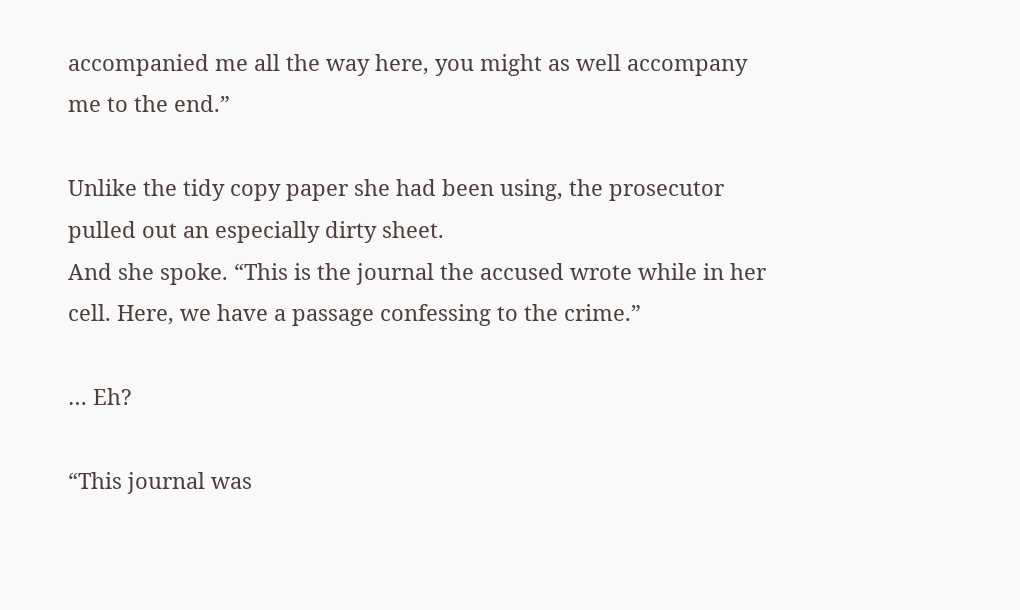accompanied me all the way here, you might as well accompany me to the end.”

Unlike the tidy copy paper she had been using, the prosecutor pulled out an especially dirty sheet.
And she spoke. “This is the journal the accused wrote while in her cell. Here, we have a passage confessing to the crime.”

… Eh?

“This journal was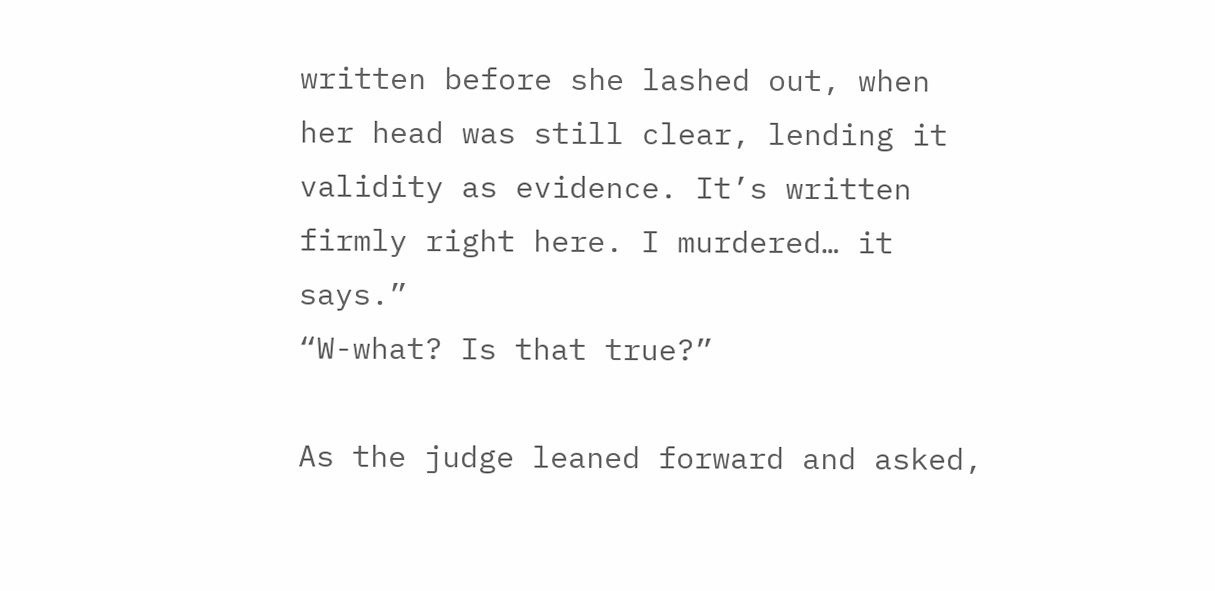written before she lashed out, when her head was still clear, lending it validity as evidence. It’s written firmly right here. I murdered… it says.”
“W-what? Is that true?”

As the judge leaned forward and asked,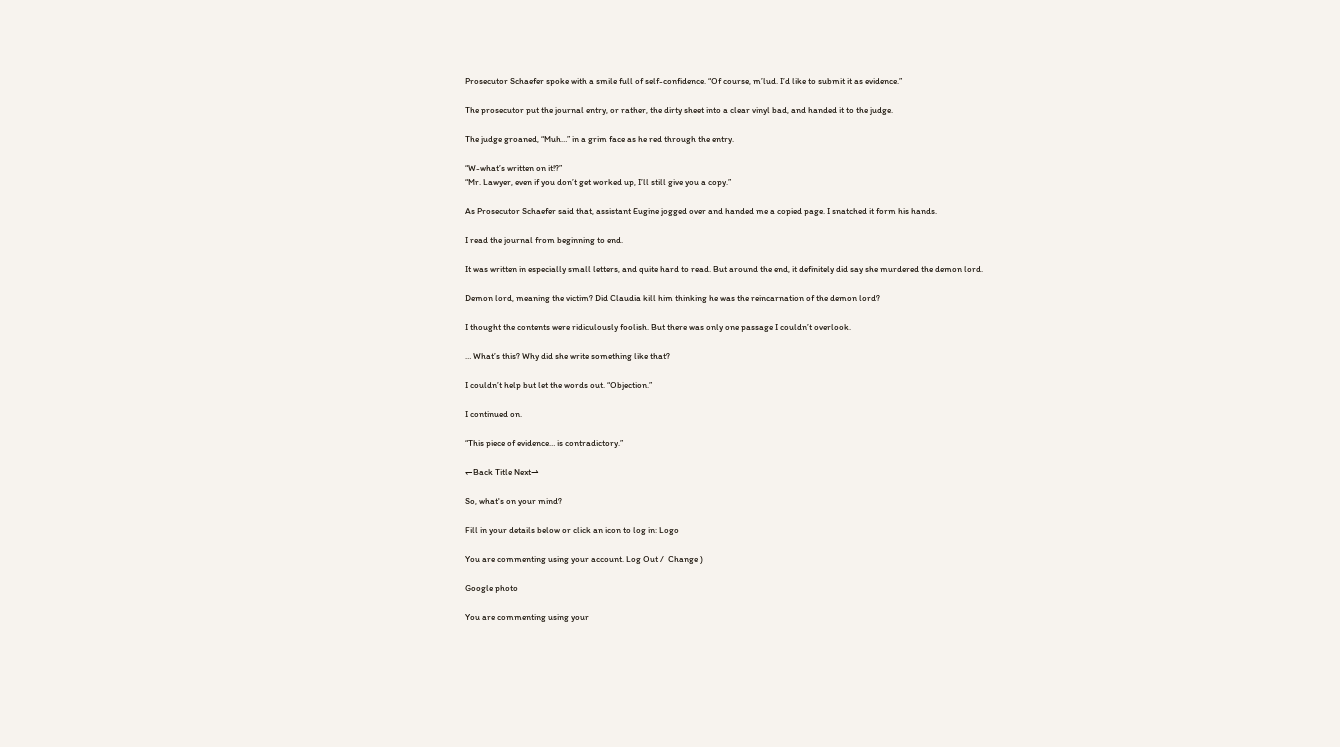Prosecutor Schaefer spoke with a smile full of self-confidence. “Of course, m’lud. I’d like to submit it as evidence.”

The prosecutor put the journal entry, or rather, the dirty sheet into a clear vinyl bad, and handed it to the judge.

The judge groaned, “Muh…” in a grim face as he red through the entry.

“W-what’s written on it!?”
“Mr. Lawyer, even if you don’t get worked up, I’ll still give you a copy.”

As Prosecutor Schaefer said that, assistant Eugine jogged over and handed me a copied page. I snatched it form his hands.

I read the journal from beginning to end.

It was written in especially small letters, and quite hard to read. But around the end, it definitely did say she murdered the demon lord.

Demon lord, meaning the victim? Did Claudia kill him thinking he was the reincarnation of the demon lord?

I thought the contents were ridiculously foolish. But there was only one passage I couldn’t overlook.

… What’s this? Why did she write something like that?

I couldn’t help but let the words out. “Objection.”

I continued on.

“This piece of evidence… is contradictory.”

↽Back Title Next⇀

So, what's on your mind?

Fill in your details below or click an icon to log in: Logo

You are commenting using your account. Log Out /  Change )

Google photo

You are commenting using your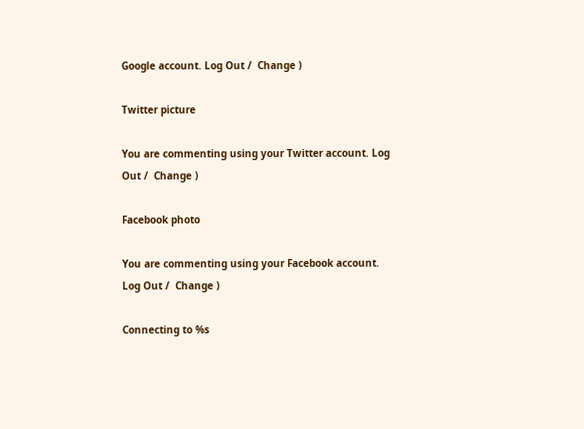Google account. Log Out /  Change )

Twitter picture

You are commenting using your Twitter account. Log Out /  Change )

Facebook photo

You are commenting using your Facebook account. Log Out /  Change )

Connecting to %s